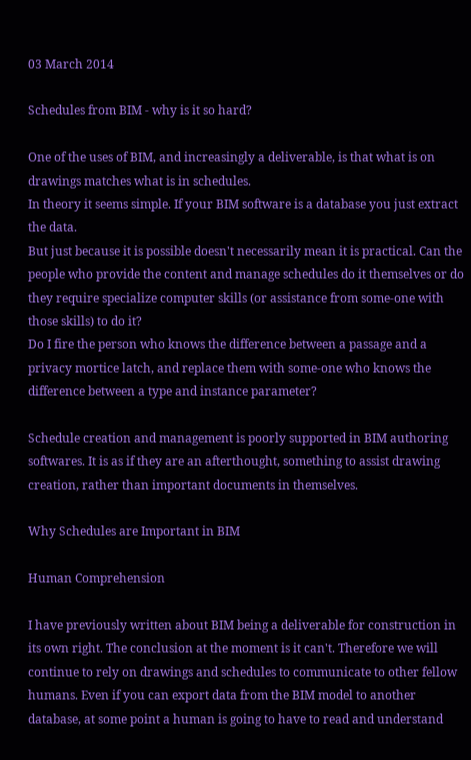03 March 2014

Schedules from BIM - why is it so hard?

One of the uses of BIM, and increasingly a deliverable, is that what is on drawings matches what is in schedules.
In theory it seems simple. If your BIM software is a database you just extract the data.
But just because it is possible doesn't necessarily mean it is practical. Can the people who provide the content and manage schedules do it themselves or do they require specialize computer skills (or assistance from some-one with those skills) to do it?
Do I fire the person who knows the difference between a passage and a privacy mortice latch, and replace them with some-one who knows the difference between a type and instance parameter?

Schedule creation and management is poorly supported in BIM authoring softwares. It is as if they are an afterthought, something to assist drawing creation, rather than important documents in themselves.

Why Schedules are Important in BIM

Human Comprehension

I have previously written about BIM being a deliverable for construction in its own right. The conclusion at the moment is it can't. Therefore we will continue to rely on drawings and schedules to communicate to other fellow humans. Even if you can export data from the BIM model to another database, at some point a human is going to have to read and understand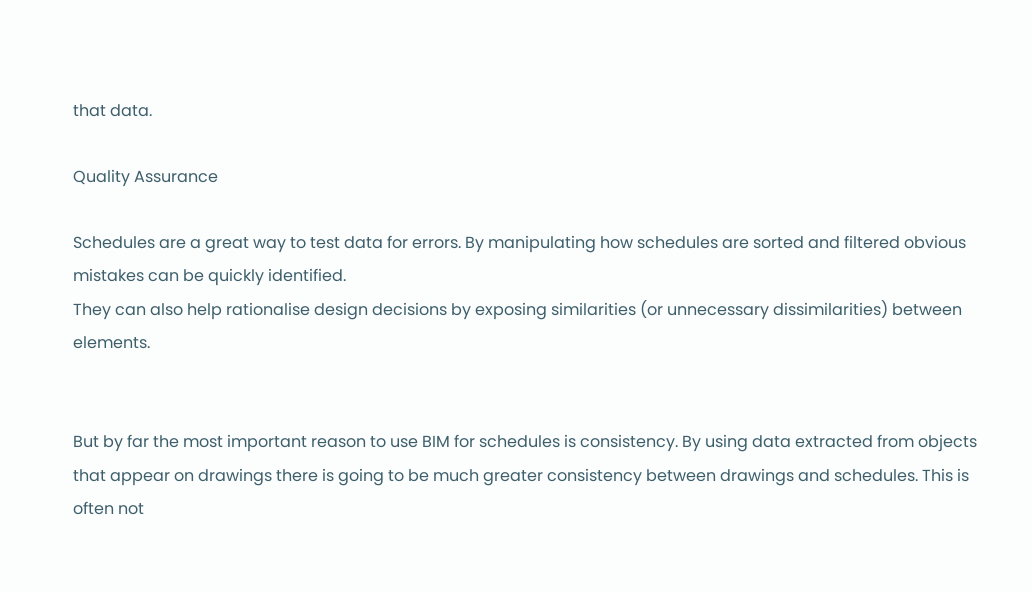that data.

Quality Assurance

Schedules are a great way to test data for errors. By manipulating how schedules are sorted and filtered obvious mistakes can be quickly identified.
They can also help rationalise design decisions by exposing similarities (or unnecessary dissimilarities) between elements.


But by far the most important reason to use BIM for schedules is consistency. By using data extracted from objects that appear on drawings there is going to be much greater consistency between drawings and schedules. This is often not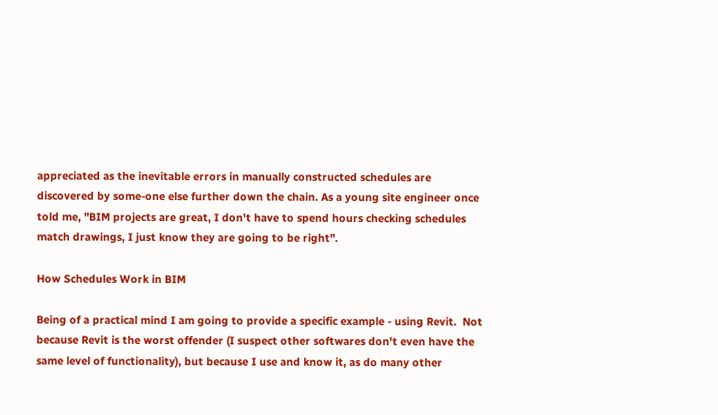appreciated as the inevitable errors in manually constructed schedules are discovered by some-one else further down the chain. As a young site engineer once told me, "BIM projects are great, I don't have to spend hours checking schedules match drawings, I just know they are going to be right".

How Schedules Work in BIM

Being of a practical mind I am going to provide a specific example - using Revit.  Not because Revit is the worst offender (I suspect other softwares don't even have the same level of functionality), but because I use and know it, as do many other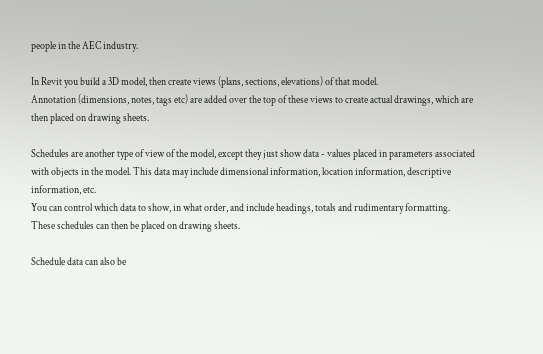people in the AEC industry.

In Revit you build a 3D model, then create views (plans, sections, elevations) of that model.
Annotation (dimensions, notes, tags etc) are added over the top of these views to create actual drawings, which are then placed on drawing sheets.

Schedules are another type of view of the model, except they just show data - values placed in parameters associated with objects in the model. This data may include dimensional information, location information, descriptive information, etc.
You can control which data to show, in what order, and include headings, totals and rudimentary formatting.
These schedules can then be placed on drawing sheets.

Schedule data can also be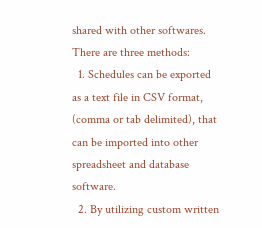shared with other softwares. There are three methods:
  1. Schedules can be exported as a text file in CSV format, (comma or tab delimited), that can be imported into other spreadsheet and database software.
  2. By utilizing custom written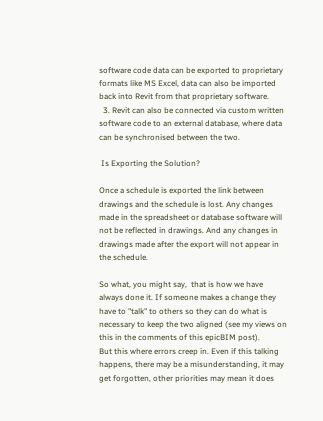software code data can be exported to proprietary formats like MS Excel, data can also be imported back into Revit from that proprietary software.
  3. Revit can also be connected via custom written software code to an external database, where data can be synchronised between the two.

 Is Exporting the Solution?

Once a schedule is exported the link between drawings and the schedule is lost. Any changes made in the spreadsheet or database software will not be reflected in drawings. And any changes in drawings made after the export will not appear in the schedule.

So what, you might say,  that is how we have always done it. If someone makes a change they have to "talk" to others so they can do what is necessary to keep the two aligned (see my views on this in the comments of this epicBIM post).
But this where errors creep in. Even if this talking happens, there may be a misunderstanding, it may get forgotten, other priorities may mean it does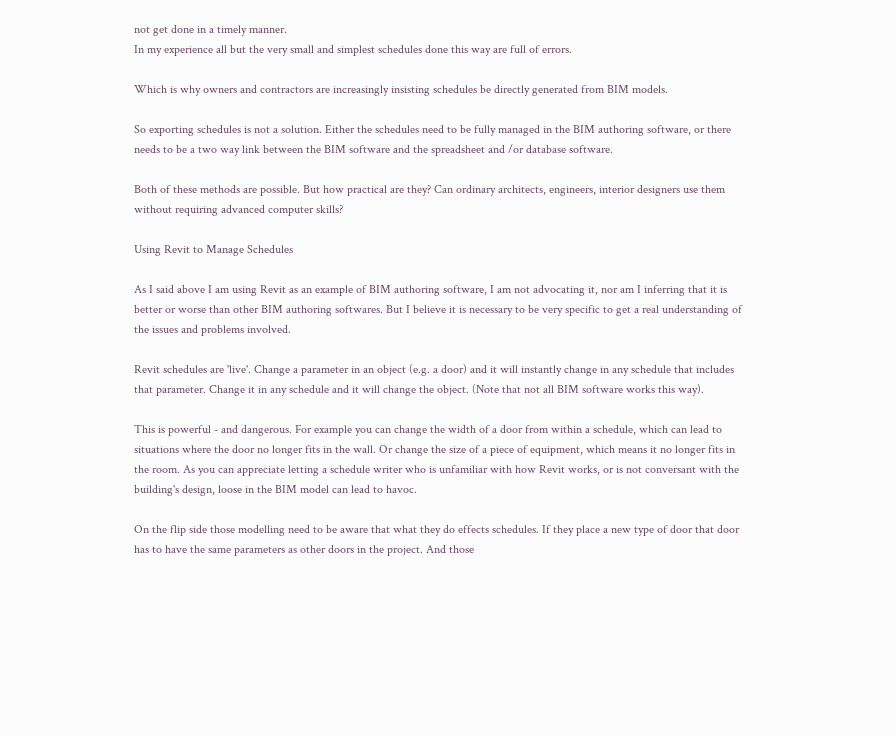not get done in a timely manner.
In my experience all but the very small and simplest schedules done this way are full of errors.

Which is why owners and contractors are increasingly insisting schedules be directly generated from BIM models.

So exporting schedules is not a solution. Either the schedules need to be fully managed in the BIM authoring software, or there needs to be a two way link between the BIM software and the spreadsheet and /or database software.

Both of these methods are possible. But how practical are they? Can ordinary architects, engineers, interior designers use them without requiring advanced computer skills?

Using Revit to Manage Schedules

As I said above I am using Revit as an example of BIM authoring software, I am not advocating it, nor am I inferring that it is better or worse than other BIM authoring softwares. But I believe it is necessary to be very specific to get a real understanding of the issues and problems involved.

Revit schedules are 'live'. Change a parameter in an object (e.g. a door) and it will instantly change in any schedule that includes that parameter. Change it in any schedule and it will change the object. (Note that not all BIM software works this way).

This is powerful - and dangerous. For example you can change the width of a door from within a schedule, which can lead to situations where the door no longer fits in the wall. Or change the size of a piece of equipment, which means it no longer fits in the room. As you can appreciate letting a schedule writer who is unfamiliar with how Revit works, or is not conversant with the building's design, loose in the BIM model can lead to havoc.

On the flip side those modelling need to be aware that what they do effects schedules. If they place a new type of door that door has to have the same parameters as other doors in the project. And those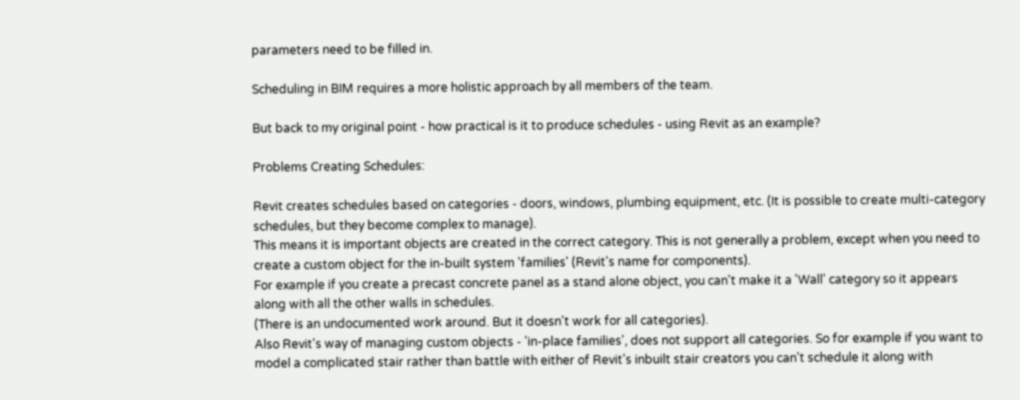parameters need to be filled in.

Scheduling in BIM requires a more holistic approach by all members of the team.

But back to my original point - how practical is it to produce schedules - using Revit as an example?

Problems Creating Schedules:

Revit creates schedules based on categories - doors, windows, plumbing equipment, etc. (It is possible to create multi-category schedules, but they become complex to manage).
This means it is important objects are created in the correct category. This is not generally a problem, except when you need to create a custom object for the in-built system 'families' (Revit's name for components).
For example if you create a precast concrete panel as a stand alone object, you can't make it a 'Wall' category so it appears along with all the other walls in schedules.
(There is an undocumented work around. But it doesn't work for all categories).
Also Revit's way of managing custom objects - 'in-place families', does not support all categories. So for example if you want to model a complicated stair rather than battle with either of Revit's inbuilt stair creators you can't schedule it along with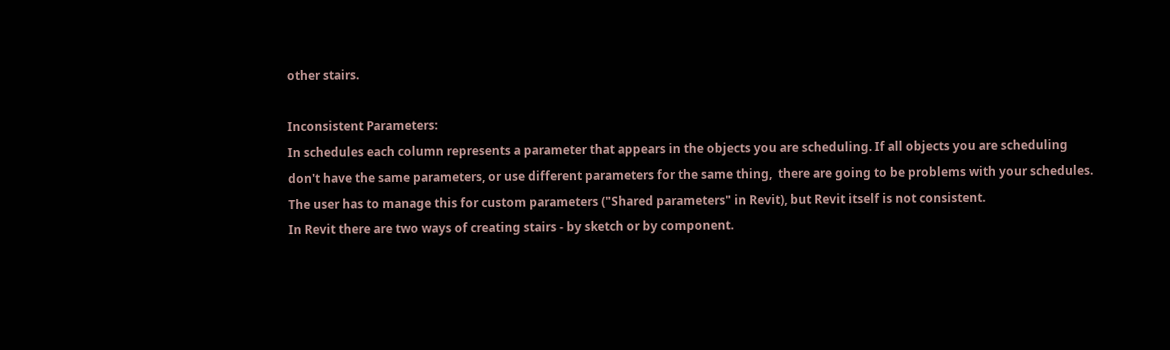other stairs.

Inconsistent Parameters:
In schedules each column represents a parameter that appears in the objects you are scheduling. If all objects you are scheduling don't have the same parameters, or use different parameters for the same thing,  there are going to be problems with your schedules.
The user has to manage this for custom parameters ("Shared parameters" in Revit), but Revit itself is not consistent.
In Revit there are two ways of creating stairs - by sketch or by component.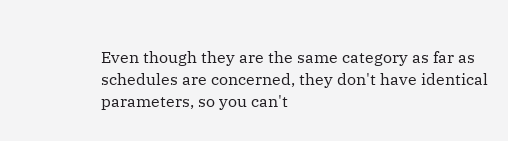Even though they are the same category as far as schedules are concerned, they don't have identical parameters, so you can't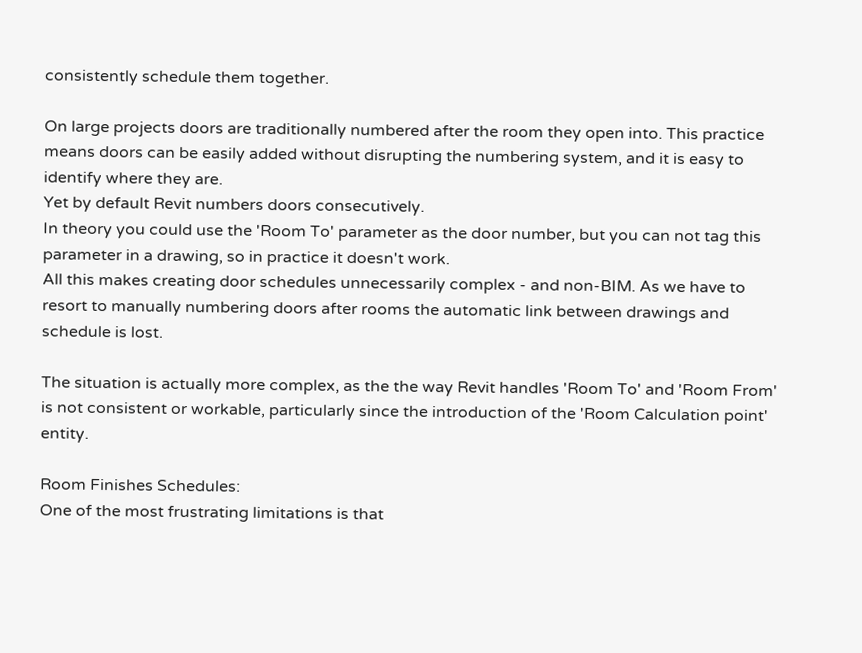consistently schedule them together.

On large projects doors are traditionally numbered after the room they open into. This practice means doors can be easily added without disrupting the numbering system, and it is easy to identify where they are.
Yet by default Revit numbers doors consecutively.
In theory you could use the 'Room To' parameter as the door number, but you can not tag this parameter in a drawing, so in practice it doesn't work.
All this makes creating door schedules unnecessarily complex - and non-BIM. As we have to resort to manually numbering doors after rooms the automatic link between drawings and schedule is lost.

The situation is actually more complex, as the the way Revit handles 'Room To' and 'Room From' is not consistent or workable, particularly since the introduction of the 'Room Calculation point' entity.

Room Finishes Schedules:
One of the most frustrating limitations is that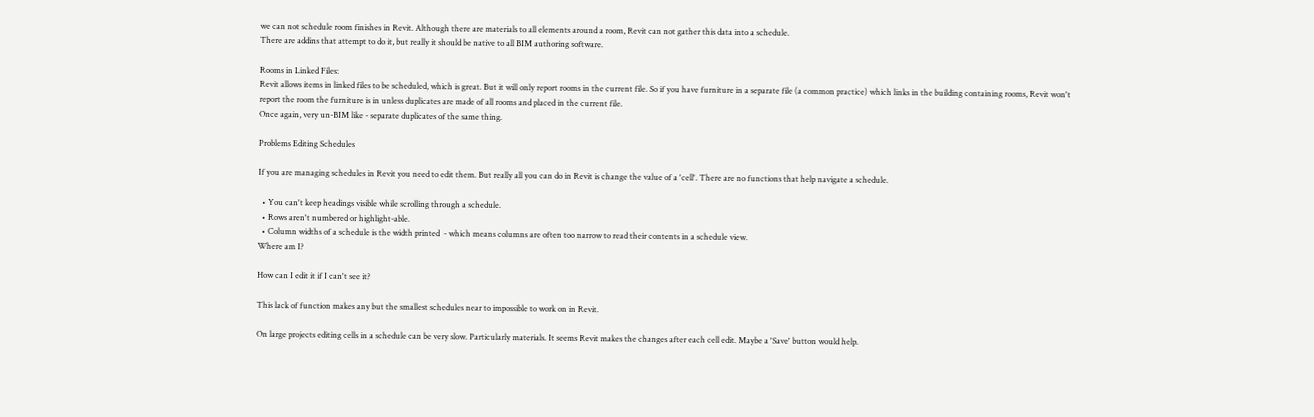we can not schedule room finishes in Revit. Although there are materials to all elements around a room, Revit can not gather this data into a schedule.
There are addins that attempt to do it, but really it should be native to all BIM authoring software.

Rooms in Linked Files:
Revit allows items in linked files to be scheduled, which is great. But it will only report rooms in the current file. So if you have furniture in a separate file (a common practice) which links in the building containing rooms, Revit won't report the room the furniture is in unless duplicates are made of all rooms and placed in the current file.
Once again, very un-BIM like - separate duplicates of the same thing.

Problems Editing Schedules

If you are managing schedules in Revit you need to edit them. But really all you can do in Revit is change the value of a 'cell'. There are no functions that help navigate a schedule.

  • You can't keep headings visible while scrolling through a schedule.
  • Rows aren't numbered or highlight-able.
  • Column widths of a schedule is the width printed  - which means columns are often too narrow to read their contents in a schedule view.
Where am I?

How can I edit it if I can't see it?

This lack of function makes any but the smallest schedules near to impossible to work on in Revit.

On large projects editing cells in a schedule can be very slow. Particularly materials. It seems Revit makes the changes after each cell edit. Maybe a 'Save' button would help.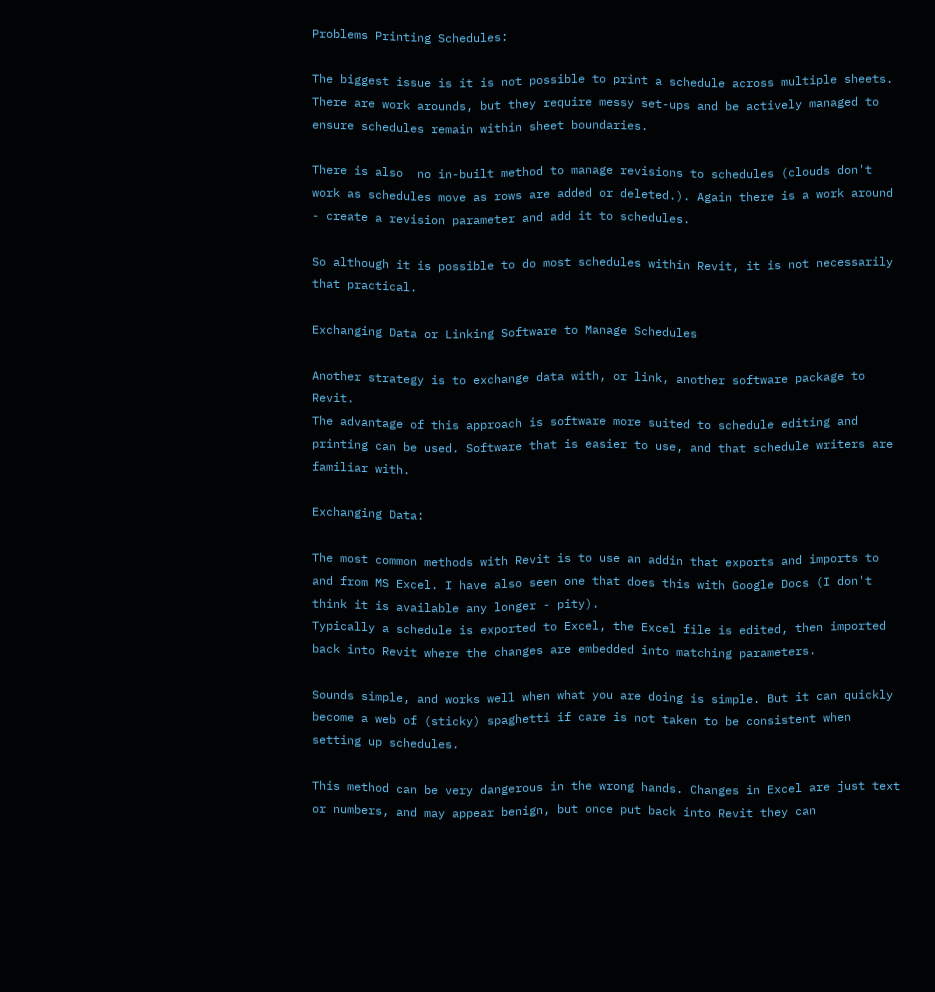Problems Printing Schedules:

The biggest issue is it is not possible to print a schedule across multiple sheets. There are work arounds, but they require messy set-ups and be actively managed to ensure schedules remain within sheet boundaries.

There is also  no in-built method to manage revisions to schedules (clouds don't work as schedules move as rows are added or deleted.). Again there is a work around - create a revision parameter and add it to schedules.

So although it is possible to do most schedules within Revit, it is not necessarily that practical.

Exchanging Data or Linking Software to Manage Schedules

Another strategy is to exchange data with, or link, another software package to Revit.
The advantage of this approach is software more suited to schedule editing and printing can be used. Software that is easier to use, and that schedule writers are familiar with.

Exchanging Data:

The most common methods with Revit is to use an addin that exports and imports to and from MS Excel. I have also seen one that does this with Google Docs (I don't think it is available any longer - pity).
Typically a schedule is exported to Excel, the Excel file is edited, then imported back into Revit where the changes are embedded into matching parameters.

Sounds simple, and works well when what you are doing is simple. But it can quickly become a web of (sticky) spaghetti if care is not taken to be consistent when setting up schedules.

This method can be very dangerous in the wrong hands. Changes in Excel are just text or numbers, and may appear benign, but once put back into Revit they can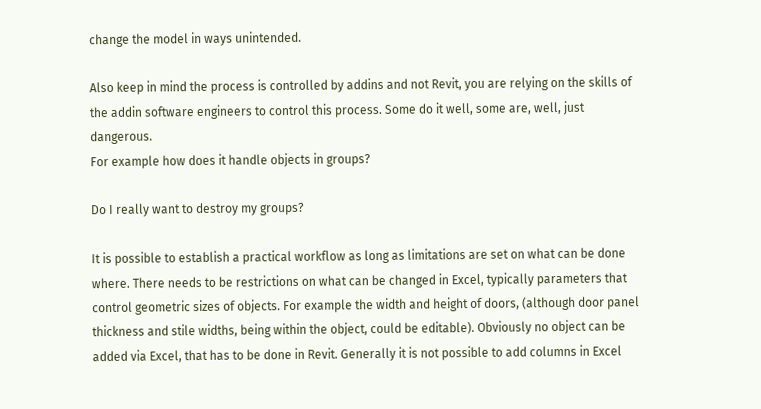change the model in ways unintended.

Also keep in mind the process is controlled by addins and not Revit, you are relying on the skills of the addin software engineers to control this process. Some do it well, some are, well, just dangerous.
For example how does it handle objects in groups?

Do I really want to destroy my groups?

It is possible to establish a practical workflow as long as limitations are set on what can be done where. There needs to be restrictions on what can be changed in Excel, typically parameters that control geometric sizes of objects. For example the width and height of doors, (although door panel thickness and stile widths, being within the object, could be editable). Obviously no object can be added via Excel, that has to be done in Revit. Generally it is not possible to add columns in Excel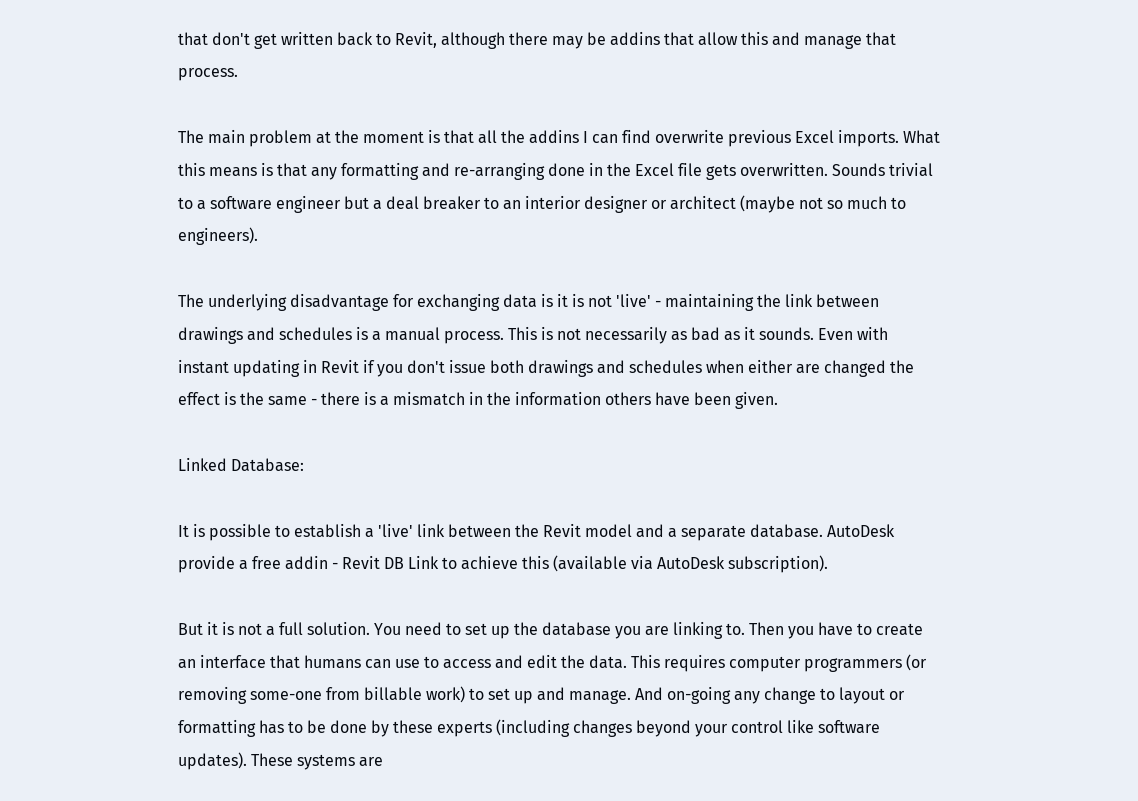that don't get written back to Revit, although there may be addins that allow this and manage that process.

The main problem at the moment is that all the addins I can find overwrite previous Excel imports. What this means is that any formatting and re-arranging done in the Excel file gets overwritten. Sounds trivial to a software engineer but a deal breaker to an interior designer or architect (maybe not so much to engineers).

The underlying disadvantage for exchanging data is it is not 'live' - maintaining the link between drawings and schedules is a manual process. This is not necessarily as bad as it sounds. Even with instant updating in Revit if you don't issue both drawings and schedules when either are changed the effect is the same - there is a mismatch in the information others have been given.

Linked Database:

It is possible to establish a 'live' link between the Revit model and a separate database. AutoDesk provide a free addin - Revit DB Link to achieve this (available via AutoDesk subscription).

But it is not a full solution. You need to set up the database you are linking to. Then you have to create an interface that humans can use to access and edit the data. This requires computer programmers (or removing some-one from billable work) to set up and manage. And on-going any change to layout or formatting has to be done by these experts (including changes beyond your control like software updates). These systems are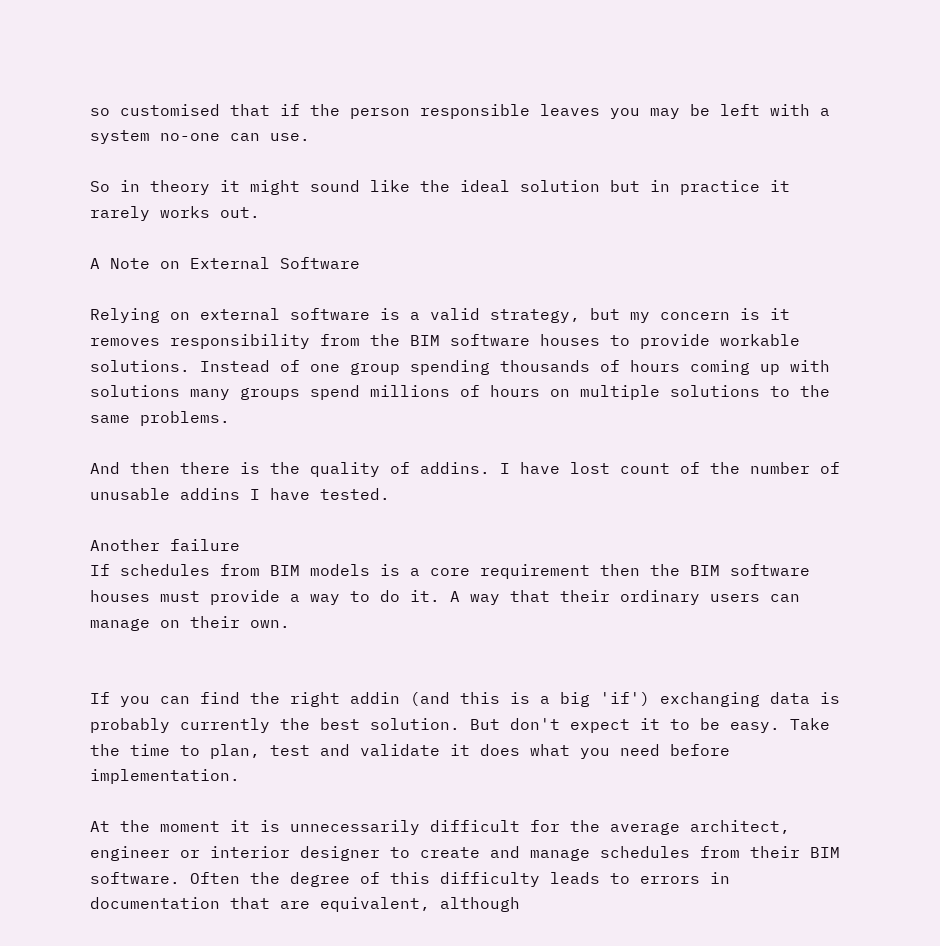so customised that if the person responsible leaves you may be left with a system no-one can use.

So in theory it might sound like the ideal solution but in practice it rarely works out.

A Note on External Software

Relying on external software is a valid strategy, but my concern is it removes responsibility from the BIM software houses to provide workable solutions. Instead of one group spending thousands of hours coming up with solutions many groups spend millions of hours on multiple solutions to the same problems.

And then there is the quality of addins. I have lost count of the number of unusable addins I have tested.

Another failure
If schedules from BIM models is a core requirement then the BIM software houses must provide a way to do it. A way that their ordinary users can manage on their own.


If you can find the right addin (and this is a big 'if') exchanging data is probably currently the best solution. But don't expect it to be easy. Take the time to plan, test and validate it does what you need before implementation.

At the moment it is unnecessarily difficult for the average architect, engineer or interior designer to create and manage schedules from their BIM software. Often the degree of this difficulty leads to errors in documentation that are equivalent, although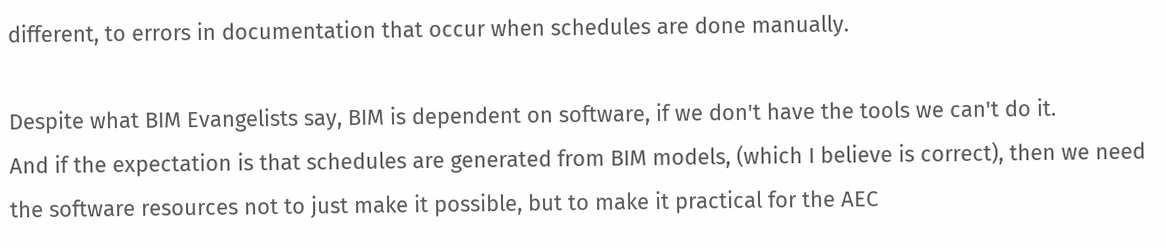different, to errors in documentation that occur when schedules are done manually.

Despite what BIM Evangelists say, BIM is dependent on software, if we don't have the tools we can't do it.
And if the expectation is that schedules are generated from BIM models, (which I believe is correct), then we need the software resources not to just make it possible, but to make it practical for the AEC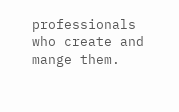professionals who create and mange them.